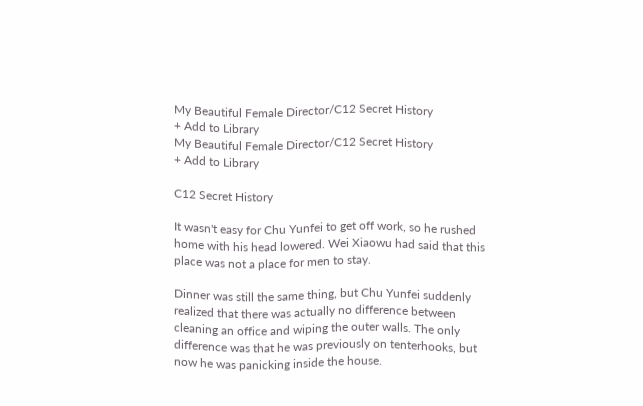My Beautiful Female Director/C12 Secret History
+ Add to Library
My Beautiful Female Director/C12 Secret History
+ Add to Library

C12 Secret History

It wasn't easy for Chu Yunfei to get off work, so he rushed home with his head lowered. Wei Xiaowu had said that this place was not a place for men to stay.

Dinner was still the same thing, but Chu Yunfei suddenly realized that there was actually no difference between cleaning an office and wiping the outer walls. The only difference was that he was previously on tenterhooks, but now he was panicking inside the house.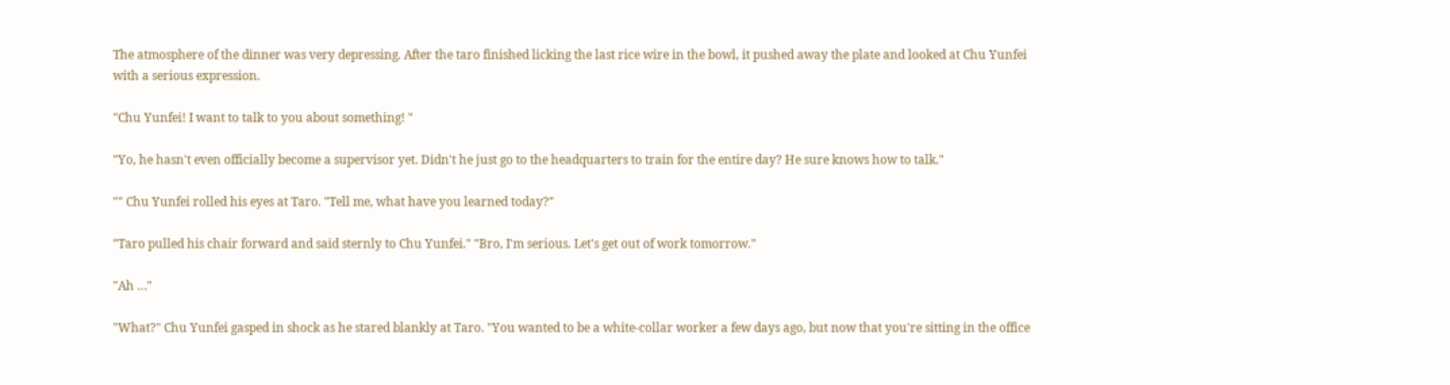The atmosphere of the dinner was very depressing. After the taro finished licking the last rice wire in the bowl, it pushed away the plate and looked at Chu Yunfei with a serious expression.

"Chu Yunfei! I want to talk to you about something! "

"Yo, he hasn't even officially become a supervisor yet. Didn't he just go to the headquarters to train for the entire day? He sure knows how to talk."

"" Chu Yunfei rolled his eyes at Taro. "Tell me, what have you learned today?"

"Taro pulled his chair forward and said sternly to Chu Yunfei." "Bro, I'm serious. Let's get out of work tomorrow."

"Ah …"

"What?" Chu Yunfei gasped in shock as he stared blankly at Taro. "You wanted to be a white-collar worker a few days ago, but now that you're sitting in the office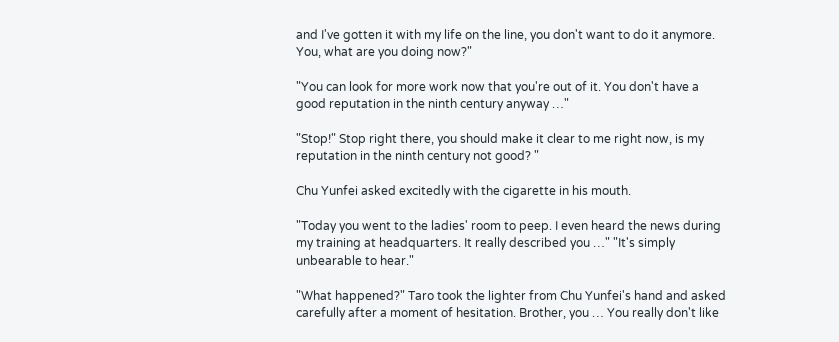and I've gotten it with my life on the line, you don't want to do it anymore. You, what are you doing now?"

"You can look for more work now that you're out of it. You don't have a good reputation in the ninth century anyway …"

"Stop!" Stop right there, you should make it clear to me right now, is my reputation in the ninth century not good? "

Chu Yunfei asked excitedly with the cigarette in his mouth.

"Today you went to the ladies' room to peep. I even heard the news during my training at headquarters. It really described you …" "It's simply unbearable to hear."

"What happened?" Taro took the lighter from Chu Yunfei's hand and asked carefully after a moment of hesitation. Brother, you … You really don't like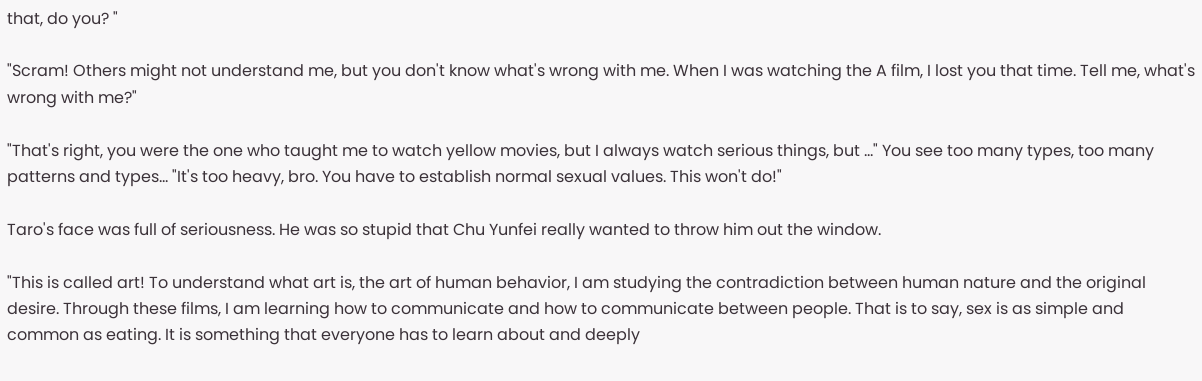that, do you? "

"Scram! Others might not understand me, but you don't know what's wrong with me. When I was watching the A film, I lost you that time. Tell me, what's wrong with me?"

"That's right, you were the one who taught me to watch yellow movies, but I always watch serious things, but …" You see too many types, too many patterns and types... "It's too heavy, bro. You have to establish normal sexual values. This won't do!"

Taro's face was full of seriousness. He was so stupid that Chu Yunfei really wanted to throw him out the window.

"This is called art! To understand what art is, the art of human behavior, I am studying the contradiction between human nature and the original desire. Through these films, I am learning how to communicate and how to communicate between people. That is to say, sex is as simple and common as eating. It is something that everyone has to learn about and deeply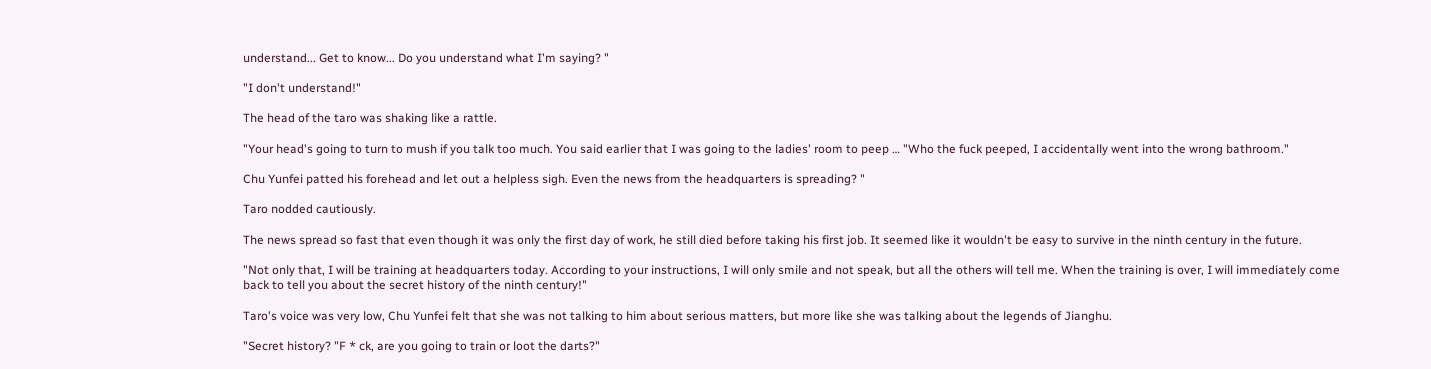understand... Get to know... Do you understand what I'm saying? "

"I don't understand!"

The head of the taro was shaking like a rattle.

"Your head's going to turn to mush if you talk too much. You said earlier that I was going to the ladies' room to peep … "Who the fuck peeped, I accidentally went into the wrong bathroom."

Chu Yunfei patted his forehead and let out a helpless sigh. Even the news from the headquarters is spreading? "

Taro nodded cautiously.

The news spread so fast that even though it was only the first day of work, he still died before taking his first job. It seemed like it wouldn't be easy to survive in the ninth century in the future.

"Not only that, I will be training at headquarters today. According to your instructions, I will only smile and not speak, but all the others will tell me. When the training is over, I will immediately come back to tell you about the secret history of the ninth century!"

Taro's voice was very low, Chu Yunfei felt that she was not talking to him about serious matters, but more like she was talking about the legends of Jianghu.

"Secret history? "F * ck, are you going to train or loot the darts?"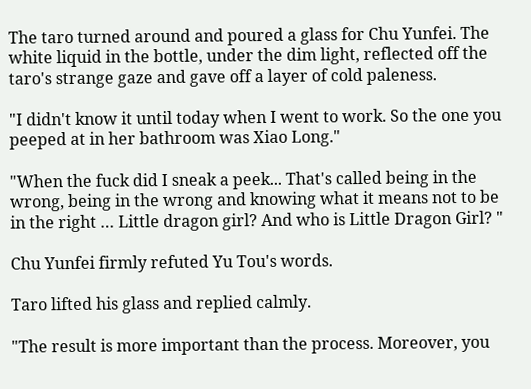The taro turned around and poured a glass for Chu Yunfei. The white liquid in the bottle, under the dim light, reflected off the taro's strange gaze and gave off a layer of cold paleness.

"I didn't know it until today when I went to work. So the one you peeped at in her bathroom was Xiao Long."

"When the fuck did I sneak a peek... That's called being in the wrong, being in the wrong and knowing what it means not to be in the right … Little dragon girl? And who is Little Dragon Girl? "

Chu Yunfei firmly refuted Yu Tou's words.

Taro lifted his glass and replied calmly.

"The result is more important than the process. Moreover, you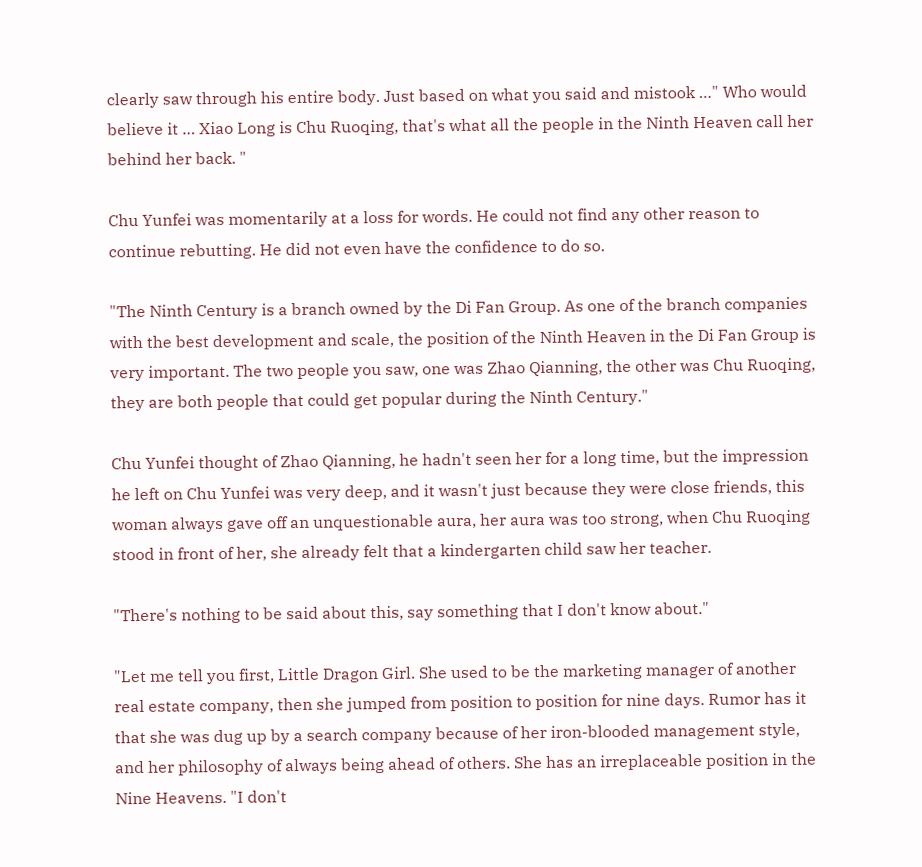clearly saw through his entire body. Just based on what you said and mistook …" Who would believe it … Xiao Long is Chu Ruoqing, that's what all the people in the Ninth Heaven call her behind her back. "

Chu Yunfei was momentarily at a loss for words. He could not find any other reason to continue rebutting. He did not even have the confidence to do so.

"The Ninth Century is a branch owned by the Di Fan Group. As one of the branch companies with the best development and scale, the position of the Ninth Heaven in the Di Fan Group is very important. The two people you saw, one was Zhao Qianning, the other was Chu Ruoqing, they are both people that could get popular during the Ninth Century."

Chu Yunfei thought of Zhao Qianning, he hadn't seen her for a long time, but the impression he left on Chu Yunfei was very deep, and it wasn't just because they were close friends, this woman always gave off an unquestionable aura, her aura was too strong, when Chu Ruoqing stood in front of her, she already felt that a kindergarten child saw her teacher.

"There's nothing to be said about this, say something that I don't know about."

"Let me tell you first, Little Dragon Girl. She used to be the marketing manager of another real estate company, then she jumped from position to position for nine days. Rumor has it that she was dug up by a search company because of her iron-blooded management style, and her philosophy of always being ahead of others. She has an irreplaceable position in the Nine Heavens. "I don't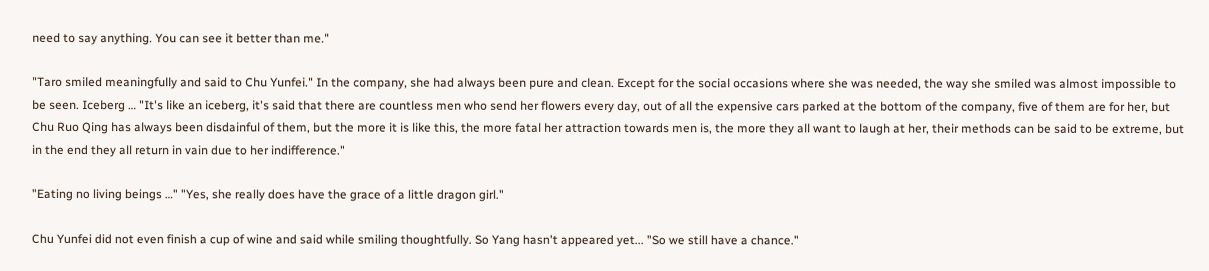need to say anything. You can see it better than me."

"Taro smiled meaningfully and said to Chu Yunfei." In the company, she had always been pure and clean. Except for the social occasions where she was needed, the way she smiled was almost impossible to be seen. Iceberg … "It's like an iceberg, it's said that there are countless men who send her flowers every day, out of all the expensive cars parked at the bottom of the company, five of them are for her, but Chu Ruo Qing has always been disdainful of them, but the more it is like this, the more fatal her attraction towards men is, the more they all want to laugh at her, their methods can be said to be extreme, but in the end they all return in vain due to her indifference."

"Eating no living beings …" "Yes, she really does have the grace of a little dragon girl."

Chu Yunfei did not even finish a cup of wine and said while smiling thoughtfully. So Yang hasn't appeared yet... "So we still have a chance."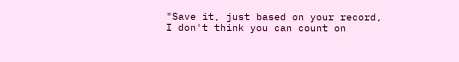"Save it, just based on your record, I don't think you can count on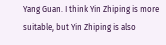Yang Guan. I think Yin Zhiping is more suitable, but Yin Zhiping is also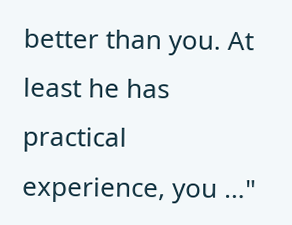better than you. At least he has practical experience, you …"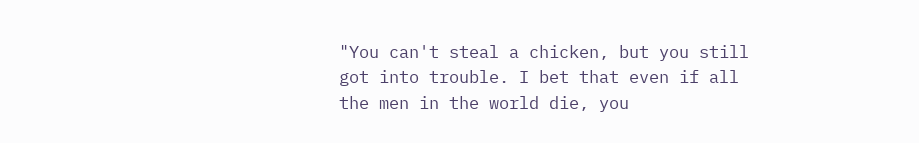"You can't steal a chicken, but you still got into trouble. I bet that even if all the men in the world die, you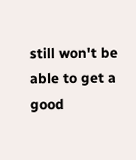still won't be able to get a good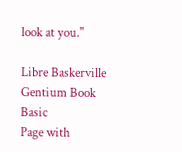look at you."

Libre Baskerville
Gentium Book Basic
Page with